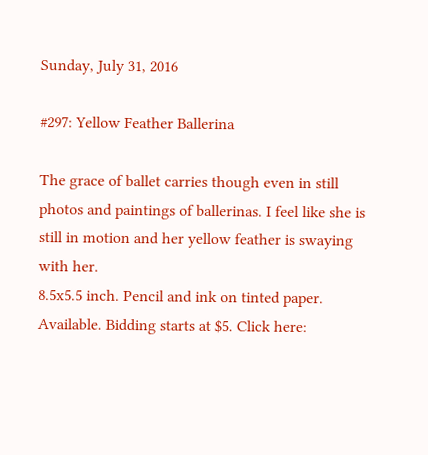Sunday, July 31, 2016

#297: Yellow Feather Ballerina

The grace of ballet carries though even in still photos and paintings of ballerinas. I feel like she is still in motion and her yellow feather is swaying with her.
8.5x5.5 inch. Pencil and ink on tinted paper.
Available. Bidding starts at $5. Click here: